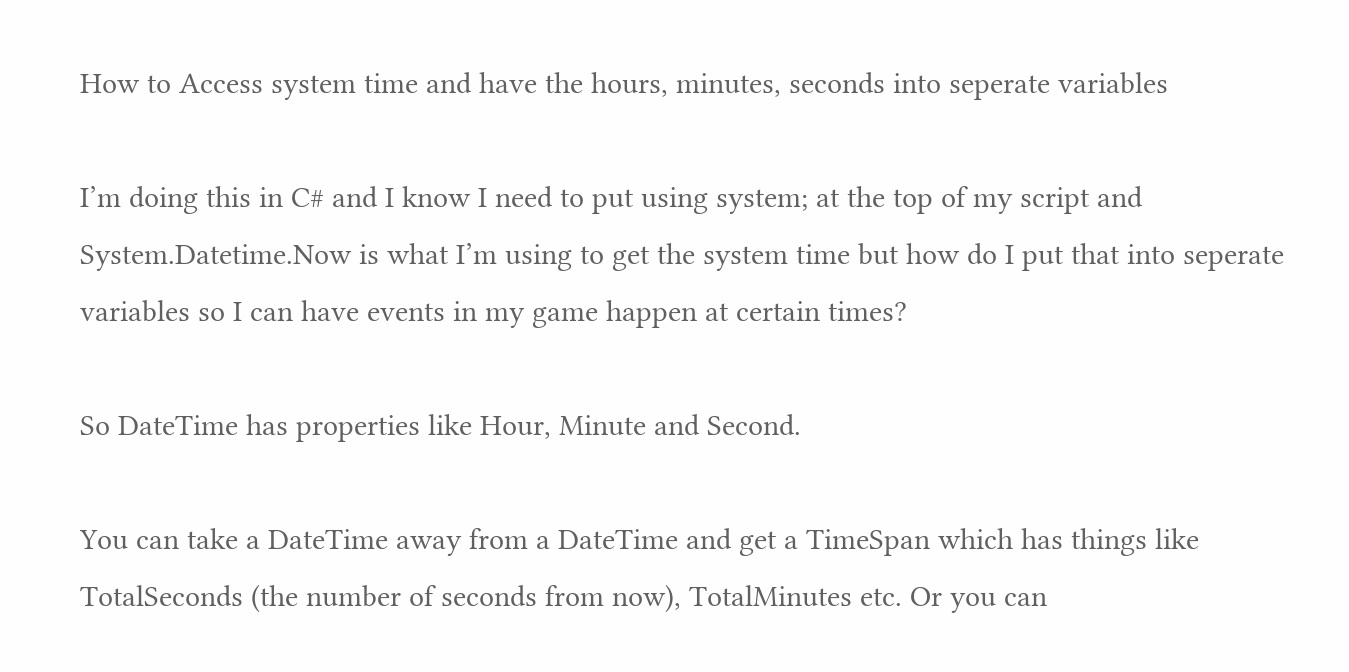How to Access system time and have the hours, minutes, seconds into seperate variables

I’m doing this in C# and I know I need to put using system; at the top of my script and System.Datetime.Now is what I’m using to get the system time but how do I put that into seperate variables so I can have events in my game happen at certain times?

So DateTime has properties like Hour, Minute and Second.

You can take a DateTime away from a DateTime and get a TimeSpan which has things like TotalSeconds (the number of seconds from now), TotalMinutes etc. Or you can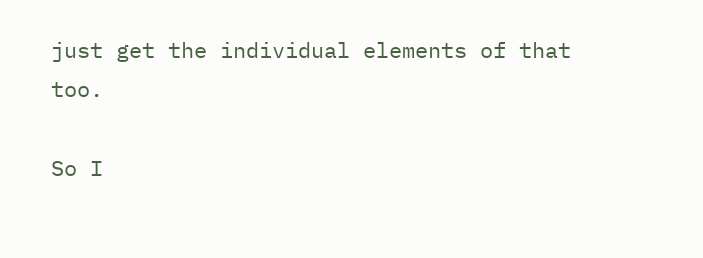just get the individual elements of that too.

So I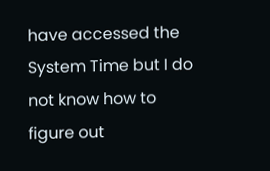have accessed the System Time but I do not know how to figure out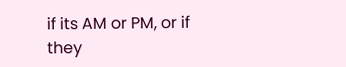if its AM or PM, or if they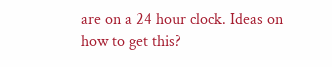are on a 24 hour clock. Ideas on how to get this?